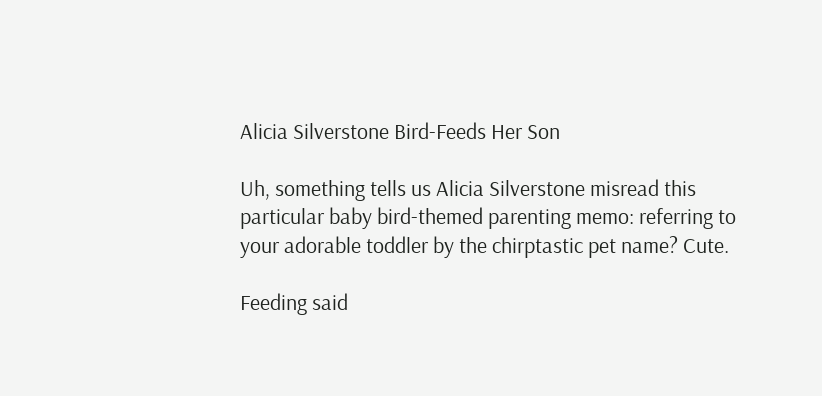Alicia Silverstone Bird-Feeds Her Son

Uh, something tells us Alicia Silverstone misread this particular baby bird-themed parenting memo: referring to your adorable toddler by the chirptastic pet name? Cute.

Feeding said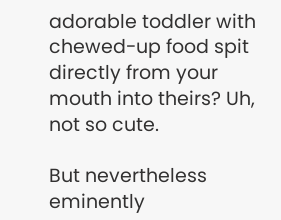adorable toddler with chewed-up food spit directly from your mouth into theirs? Uh, not so cute.

But nevertheless eminently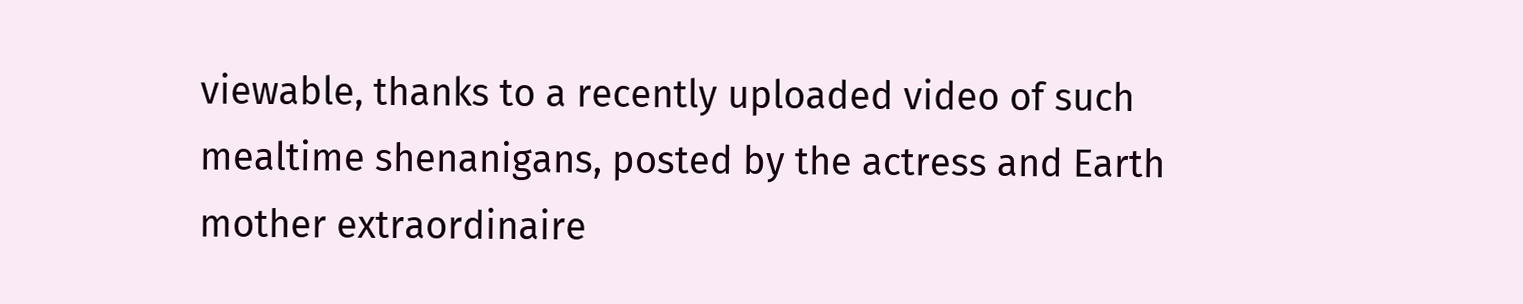viewable, thanks to a recently uploaded video of such mealtime shenanigans, posted by the actress and Earth mother extraordinaire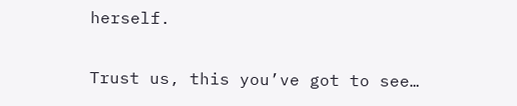herself.

Trust us, this you’ve got to see…